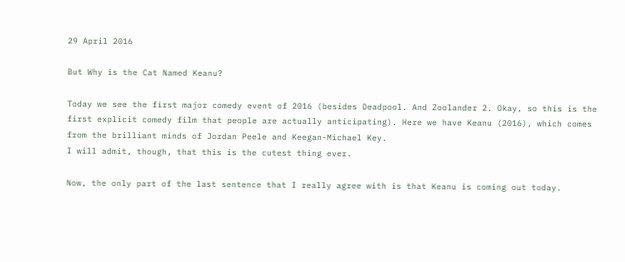29 April 2016

But Why is the Cat Named Keanu?

Today we see the first major comedy event of 2016 (besides Deadpool. And Zoolander 2. Okay, so this is the first explicit comedy film that people are actually anticipating). Here we have Keanu (2016), which comes from the brilliant minds of Jordan Peele and Keegan-Michael Key.
I will admit, though, that this is the cutest thing ever.

Now, the only part of the last sentence that I really agree with is that Keanu is coming out today.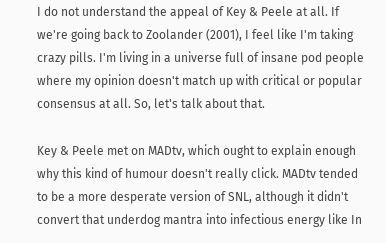I do not understand the appeal of Key & Peele at all. If we're going back to Zoolander (2001), I feel like I'm taking crazy pills. I'm living in a universe full of insane pod people where my opinion doesn't match up with critical or popular consensus at all. So, let's talk about that.

Key & Peele met on MADtv, which ought to explain enough why this kind of humour doesn't really click. MADtv tended to be a more desperate version of SNL, although it didn't convert that underdog mantra into infectious energy like In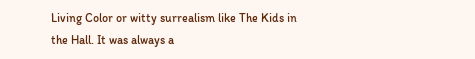Living Color or witty surrealism like The Kids in the Hall. It was always a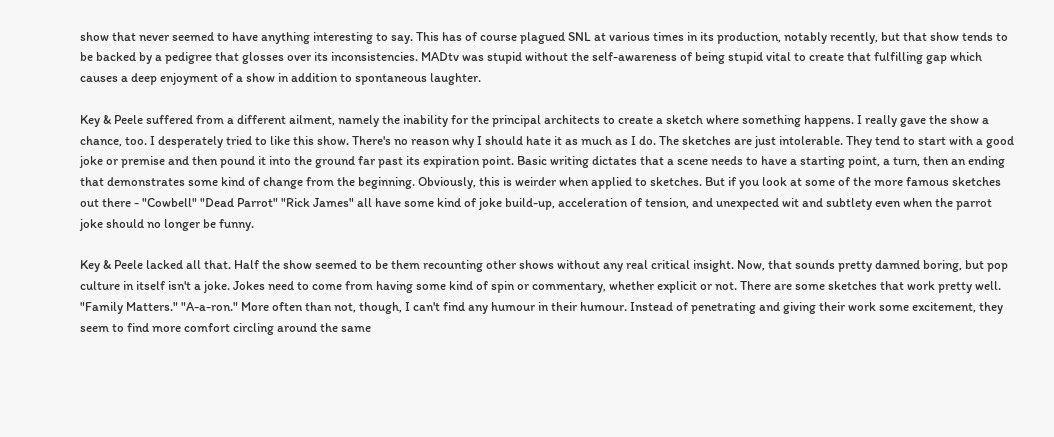show that never seemed to have anything interesting to say. This has of course plagued SNL at various times in its production, notably recently, but that show tends to be backed by a pedigree that glosses over its inconsistencies. MADtv was stupid without the self-awareness of being stupid vital to create that fulfilling gap which causes a deep enjoyment of a show in addition to spontaneous laughter.

Key & Peele suffered from a different ailment, namely the inability for the principal architects to create a sketch where something happens. I really gave the show a chance, too. I desperately tried to like this show. There's no reason why I should hate it as much as I do. The sketches are just intolerable. They tend to start with a good joke or premise and then pound it into the ground far past its expiration point. Basic writing dictates that a scene needs to have a starting point, a turn, then an ending that demonstrates some kind of change from the beginning. Obviously, this is weirder when applied to sketches. But if you look at some of the more famous sketches out there - "Cowbell" "Dead Parrot" "Rick James" all have some kind of joke build-up, acceleration of tension, and unexpected wit and subtlety even when the parrot joke should no longer be funny.

Key & Peele lacked all that. Half the show seemed to be them recounting other shows without any real critical insight. Now, that sounds pretty damned boring, but pop culture in itself isn't a joke. Jokes need to come from having some kind of spin or commentary, whether explicit or not. There are some sketches that work pretty well. "Family Matters." "A-a-ron." More often than not, though, I can't find any humour in their humour. Instead of penetrating and giving their work some excitement, they seem to find more comfort circling around the same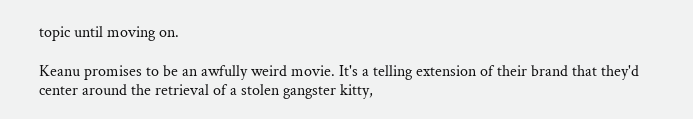topic until moving on.

Keanu promises to be an awfully weird movie. It's a telling extension of their brand that they'd center around the retrieval of a stolen gangster kitty,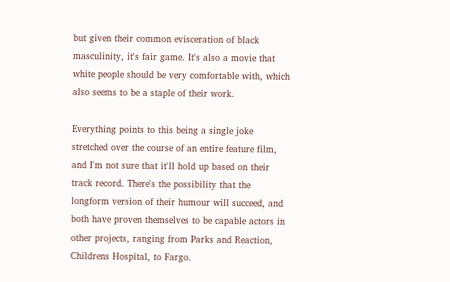but given their common evisceration of black masculinity, it's fair game. It's also a movie that white people should be very comfortable with, which also seems to be a staple of their work.

Everything points to this being a single joke stretched over the course of an entire feature film, and I'm not sure that it'll hold up based on their track record. There's the possibility that the longform version of their humour will succeed, and both have proven themselves to be capable actors in other projects, ranging from Parks and Reaction, Childrens Hospital, to Fargo.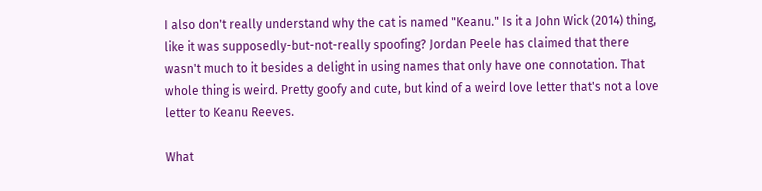I also don't really understand why the cat is named "Keanu." Is it a John Wick (2014) thing, like it was supposedly-but-not-really spoofing? Jordan Peele has claimed that there wasn't much to it besides a delight in using names that only have one connotation. That whole thing is weird. Pretty goofy and cute, but kind of a weird love letter that's not a love letter to Keanu Reeves.

What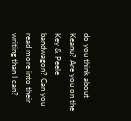do you think about Keanu? Are you on the Key & Peele bandwagon? Can you read more into their writing than I can?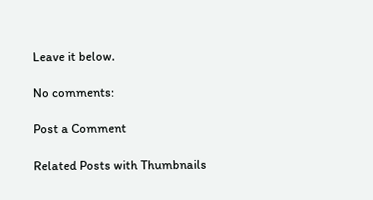Leave it below.

No comments:

Post a Comment

Related Posts with Thumbnails